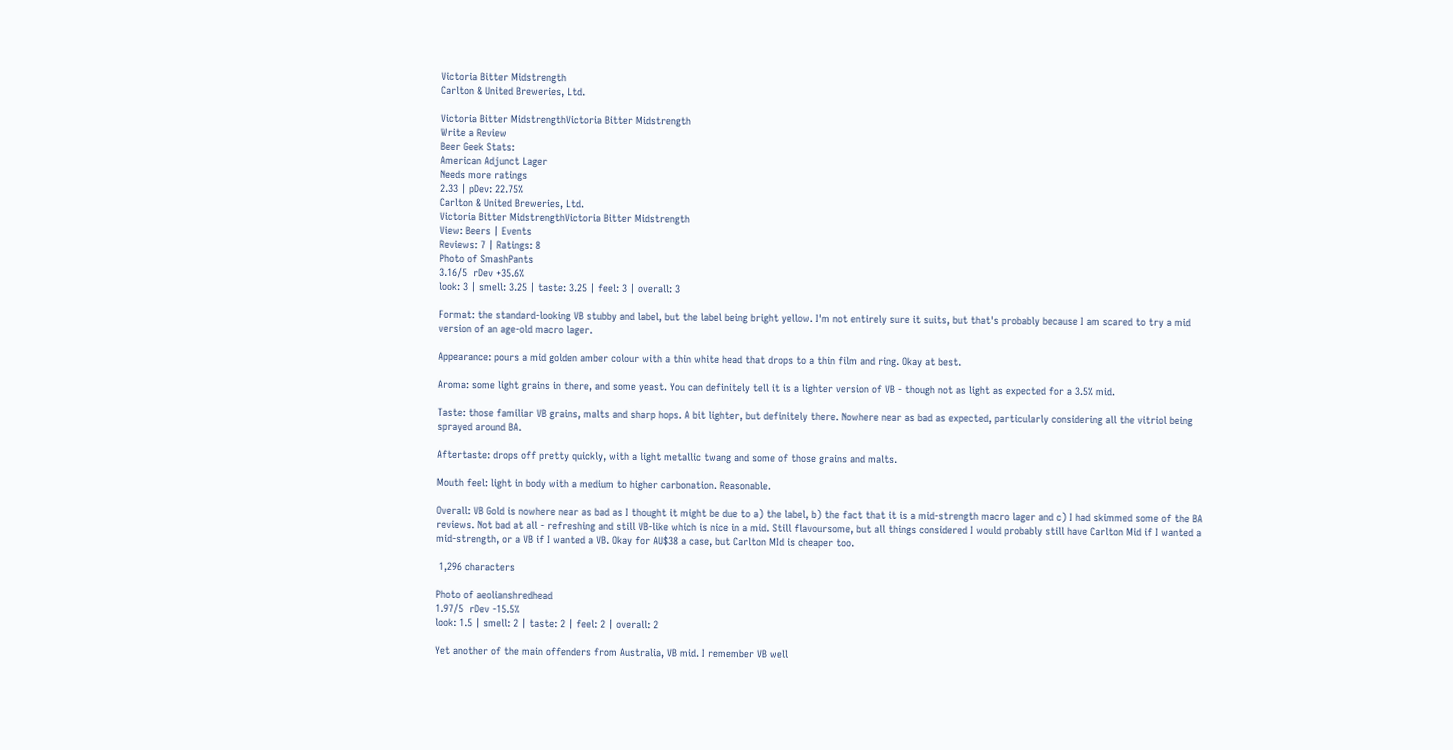Victoria Bitter Midstrength
Carlton & United Breweries, Ltd.

Victoria Bitter MidstrengthVictoria Bitter Midstrength
Write a Review
Beer Geek Stats:
American Adjunct Lager
Needs more ratings
2.33 | pDev: 22.75%
Carlton & United Breweries, Ltd.
Victoria Bitter MidstrengthVictoria Bitter Midstrength
View: Beers | Events
Reviews: 7 | Ratings: 8
Photo of SmashPants
3.16/5  rDev +35.6%
look: 3 | smell: 3.25 | taste: 3.25 | feel: 3 | overall: 3

Format: the standard-looking VB stubby and label, but the label being bright yellow. I'm not entirely sure it suits, but that's probably because I am scared to try a mid version of an age-old macro lager.

Appearance: pours a mid golden amber colour with a thin white head that drops to a thin film and ring. Okay at best.

Aroma: some light grains in there, and some yeast. You can definitely tell it is a lighter version of VB - though not as light as expected for a 3.5% mid.

Taste: those familiar VB grains, malts and sharp hops. A bit lighter, but definitely there. Nowhere near as bad as expected, particularly considering all the vitriol being sprayed around BA.

Aftertaste: drops off pretty quickly, with a light metallic twang and some of those grains and malts.

Mouth feel: light in body with a medium to higher carbonation. Reasonable.

Overall: VB Gold is nowhere near as bad as I thought it might be due to a) the label, b) the fact that it is a mid-strength macro lager and c) I had skimmed some of the BA reviews. Not bad at all - refreshing and still VB-like which is nice in a mid. Still flavoursome, but all things considered I would probably still have Carlton Mid if I wanted a mid-strength, or a VB if I wanted a VB. Okay for AU$38 a case, but Carlton MId is cheaper too.

 1,296 characters

Photo of aeolianshredhead
1.97/5  rDev -15.5%
look: 1.5 | smell: 2 | taste: 2 | feel: 2 | overall: 2

Yet another of the main offenders from Australia, VB mid. I remember VB well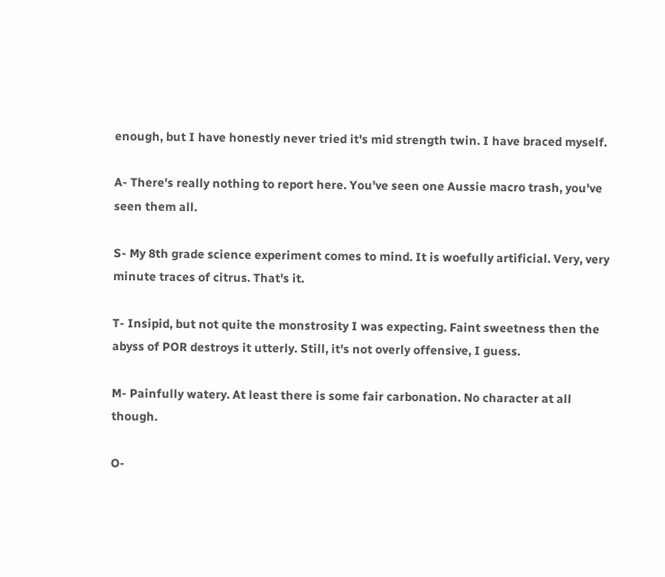enough, but I have honestly never tried it's mid strength twin. I have braced myself.

A- There's really nothing to report here. You've seen one Aussie macro trash, you've seen them all.

S- My 8th grade science experiment comes to mind. It is woefully artificial. Very, very minute traces of citrus. That's it.

T- Insipid, but not quite the monstrosity I was expecting. Faint sweetness then the abyss of POR destroys it utterly. Still, it's not overly offensive, I guess.

M- Painfully watery. At least there is some fair carbonation. No character at all though.

O-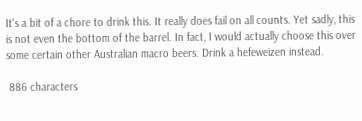It's a bit of a chore to drink this. It really does fail on all counts. Yet sadly, this is not even the bottom of the barrel. In fact, I would actually choose this over some certain other Australian macro beers. Drink a hefeweizen instead.

 886 characters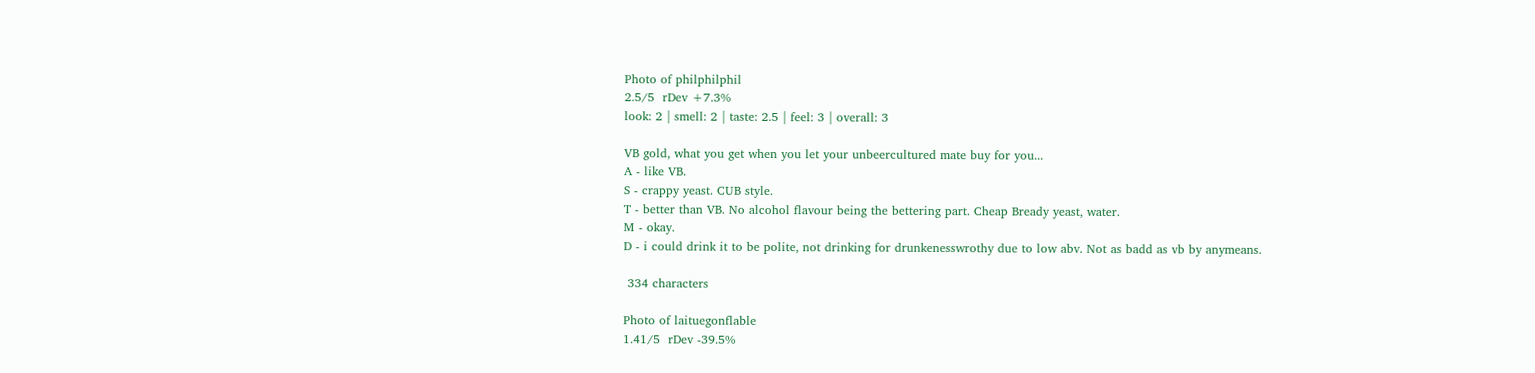Photo of philphilphil
2.5/5  rDev +7.3%
look: 2 | smell: 2 | taste: 2.5 | feel: 3 | overall: 3

VB gold, what you get when you let your unbeercultured mate buy for you...
A - like VB.
S - crappy yeast. CUB style.
T - better than VB. No alcohol flavour being the bettering part. Cheap Bready yeast, water.
M - okay.
D - i could drink it to be polite, not drinking for drunkenesswrothy due to low abv. Not as badd as vb by anymeans.

 334 characters

Photo of laituegonflable
1.41/5  rDev -39.5%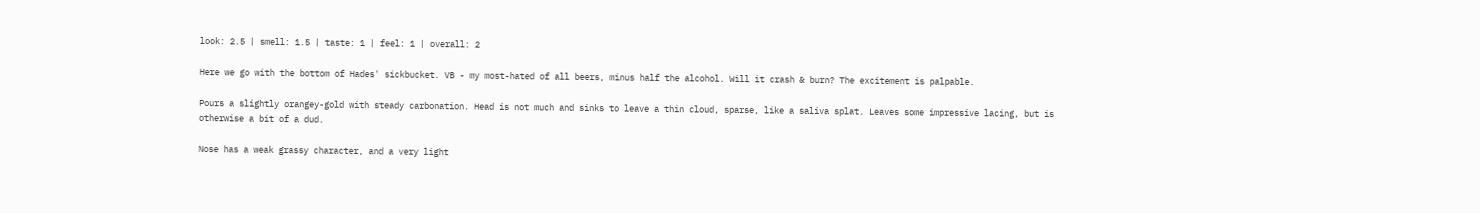look: 2.5 | smell: 1.5 | taste: 1 | feel: 1 | overall: 2

Here we go with the bottom of Hades' sickbucket. VB - my most-hated of all beers, minus half the alcohol. Will it crash & burn? The excitement is palpable.

Pours a slightly orangey-gold with steady carbonation. Head is not much and sinks to leave a thin cloud, sparse, like a saliva splat. Leaves some impressive lacing, but is otherwise a bit of a dud.

Nose has a weak grassy character, and a very light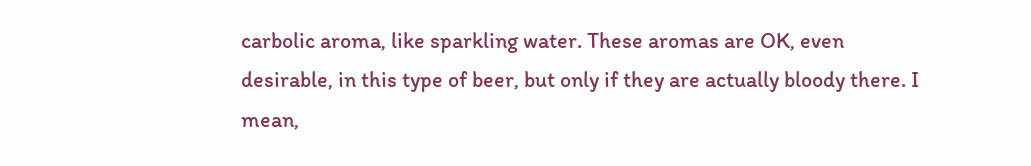carbolic aroma, like sparkling water. These aromas are OK, even desirable, in this type of beer, but only if they are actually bloody there. I mean,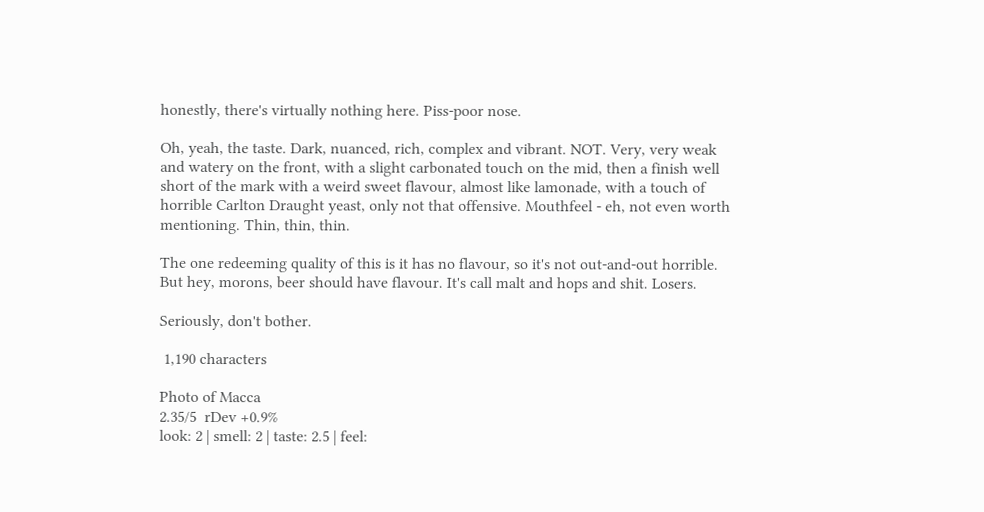honestly, there's virtually nothing here. Piss-poor nose.

Oh, yeah, the taste. Dark, nuanced, rich, complex and vibrant. NOT. Very, very weak and watery on the front, with a slight carbonated touch on the mid, then a finish well short of the mark with a weird sweet flavour, almost like lamonade, with a touch of horrible Carlton Draught yeast, only not that offensive. Mouthfeel - eh, not even worth mentioning. Thin, thin, thin.

The one redeeming quality of this is it has no flavour, so it's not out-and-out horrible. But hey, morons, beer should have flavour. It's call malt and hops and shit. Losers.

Seriously, don't bother.

 1,190 characters

Photo of Macca
2.35/5  rDev +0.9%
look: 2 | smell: 2 | taste: 2.5 | feel: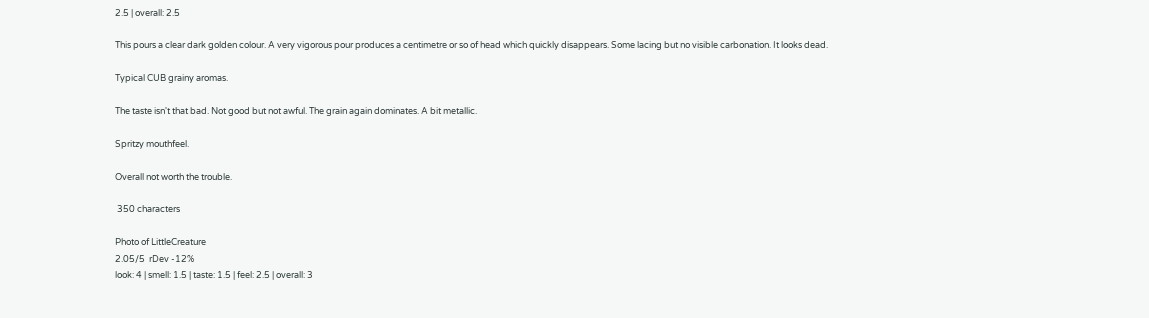2.5 | overall: 2.5

This pours a clear dark golden colour. A very vigorous pour produces a centimetre or so of head which quickly disappears. Some lacing but no visible carbonation. It looks dead.

Typical CUB grainy aromas.

The taste isn't that bad. Not good but not awful. The grain again dominates. A bit metallic.

Spritzy mouthfeel.

Overall not worth the trouble.

 350 characters

Photo of LittleCreature
2.05/5  rDev -12%
look: 4 | smell: 1.5 | taste: 1.5 | feel: 2.5 | overall: 3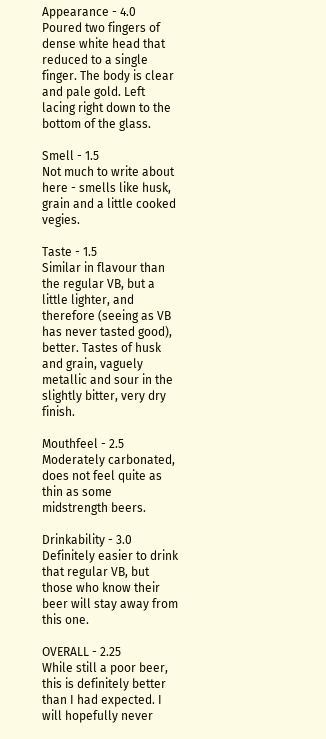Appearance - 4.0
Poured two fingers of dense white head that reduced to a single finger. The body is clear and pale gold. Left lacing right down to the bottom of the glass.

Smell - 1.5
Not much to write about here - smells like husk, grain and a little cooked vegies.

Taste - 1.5
Similar in flavour than the regular VB, but a little lighter, and therefore (seeing as VB has never tasted good), better. Tastes of husk and grain, vaguely metallic and sour in the slightly bitter, very dry finish.

Mouthfeel - 2.5
Moderately carbonated, does not feel quite as thin as some midstrength beers.

Drinkability - 3.0
Definitely easier to drink that regular VB, but those who know their beer will stay away from this one.

OVERALL - 2.25
While still a poor beer, this is definitely better than I had expected. I will hopefully never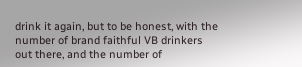drink it again, but to be honest, with the number of brand faithful VB drinkers out there, and the number of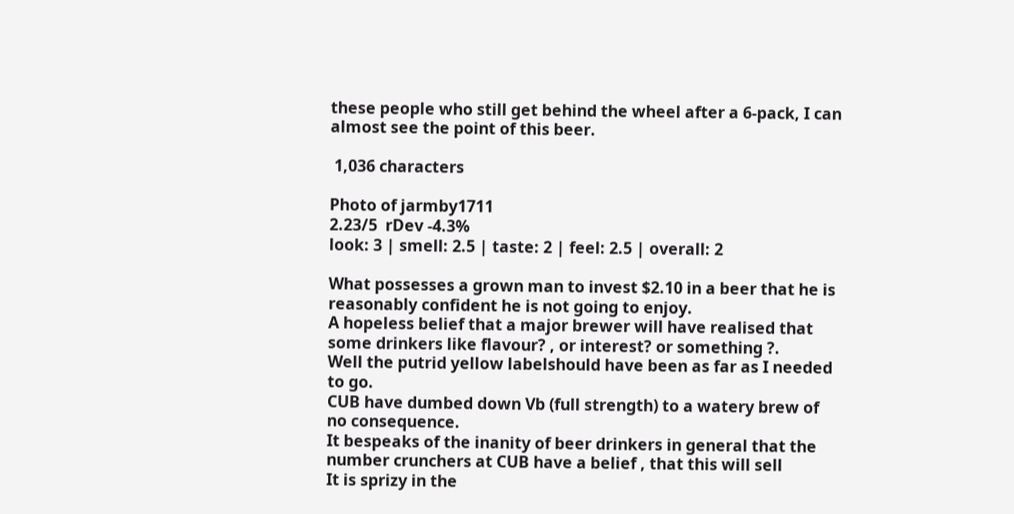these people who still get behind the wheel after a 6-pack, I can almost see the point of this beer.

 1,036 characters

Photo of jarmby1711
2.23/5  rDev -4.3%
look: 3 | smell: 2.5 | taste: 2 | feel: 2.5 | overall: 2

What possesses a grown man to invest $2.10 in a beer that he is reasonably confident he is not going to enjoy.
A hopeless belief that a major brewer will have realised that some drinkers like flavour? , or interest? or something ?.
Well the putrid yellow labelshould have been as far as I needed to go.
CUB have dumbed down Vb (full strength) to a watery brew of no consequence.
It bespeaks of the inanity of beer drinkers in general that the number crunchers at CUB have a belief , that this will sell
It is sprizy in the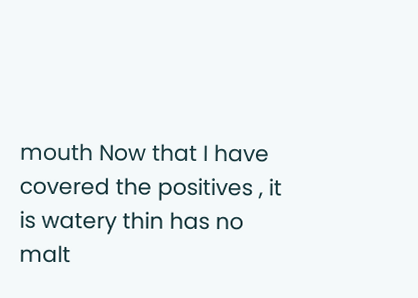mouth Now that I have covered the positives , it is watery thin has no malt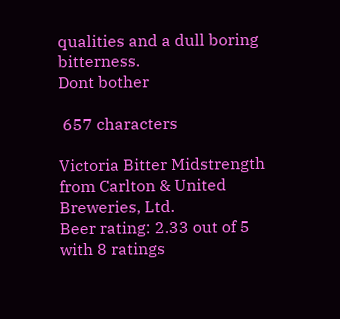qualities and a dull boring bitterness.
Dont bother

 657 characters

Victoria Bitter Midstrength from Carlton & United Breweries, Ltd.
Beer rating: 2.33 out of 5 with 8 ratings